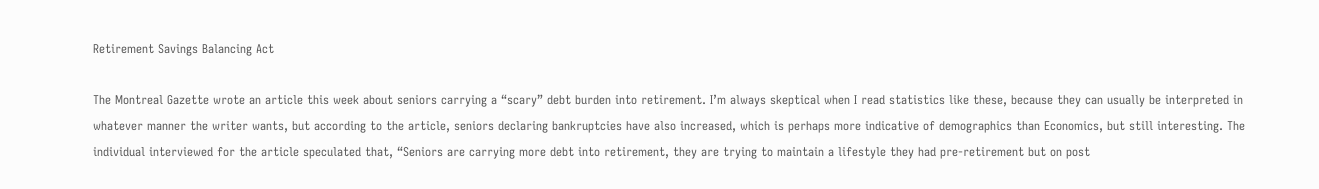Retirement Savings Balancing Act

The Montreal Gazette wrote an article this week about seniors carrying a “scary” debt burden into retirement. I’m always skeptical when I read statistics like these, because they can usually be interpreted in whatever manner the writer wants, but according to the article, seniors declaring bankruptcies have also increased, which is perhaps more indicative of demographics than Economics, but still interesting. The individual interviewed for the article speculated that, “Seniors are carrying more debt into retirement, they are trying to maintain a lifestyle they had pre-retirement but on post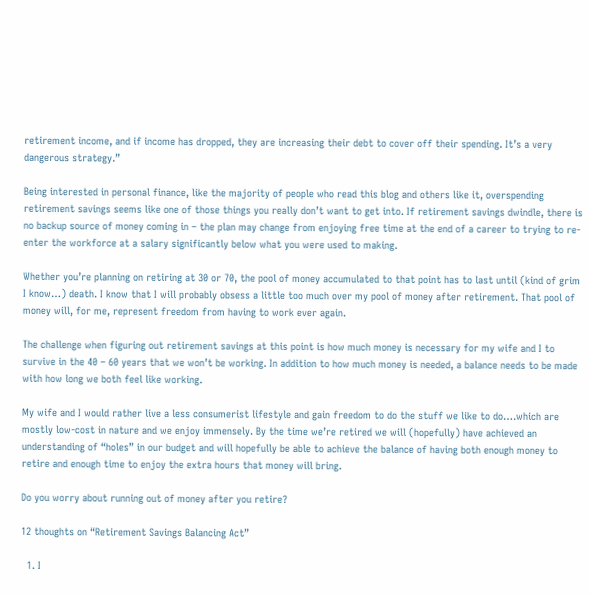retirement income, and if income has dropped, they are increasing their debt to cover off their spending. It’s a very dangerous strategy.”

Being interested in personal finance, like the majority of people who read this blog and others like it, overspending retirement savings seems like one of those things you really don’t want to get into. If retirement savings dwindle, there is no backup source of money coming in – the plan may change from enjoying free time at the end of a career to trying to re-enter the workforce at a salary significantly below what you were used to making.

Whether you’re planning on retiring at 30 or 70, the pool of money accumulated to that point has to last until (kind of grim I know…) death. I know that I will probably obsess a little too much over my pool of money after retirement. That pool of money will, for me, represent freedom from having to work ever again.

The challenge when figuring out retirement savings at this point is how much money is necessary for my wife and I to survive in the 40 – 60 years that we won’t be working. In addition to how much money is needed, a balance needs to be made with how long we both feel like working.

My wife and I would rather live a less consumerist lifestyle and gain freedom to do the stuff we like to do….which are mostly low-cost in nature and we enjoy immensely. By the time we’re retired we will (hopefully) have achieved an understanding of “holes” in our budget and will hopefully be able to achieve the balance of having both enough money to retire and enough time to enjoy the extra hours that money will bring.

Do you worry about running out of money after you retire?

12 thoughts on “Retirement Savings Balancing Act”

  1. I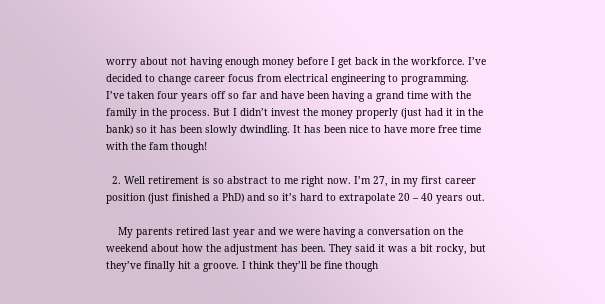worry about not having enough money before I get back in the workforce. I’ve decided to change career focus from electrical engineering to programming. I’ve taken four years off so far and have been having a grand time with the family in the process. But I didn’t invest the money properly (just had it in the bank) so it has been slowly dwindling. It has been nice to have more free time with the fam though!

  2. Well retirement is so abstract to me right now. I’m 27, in my first career position (just finished a PhD) and so it’s hard to extrapolate 20 – 40 years out.

    My parents retired last year and we were having a conversation on the weekend about how the adjustment has been. They said it was a bit rocky, but they’ve finally hit a groove. I think they’ll be fine though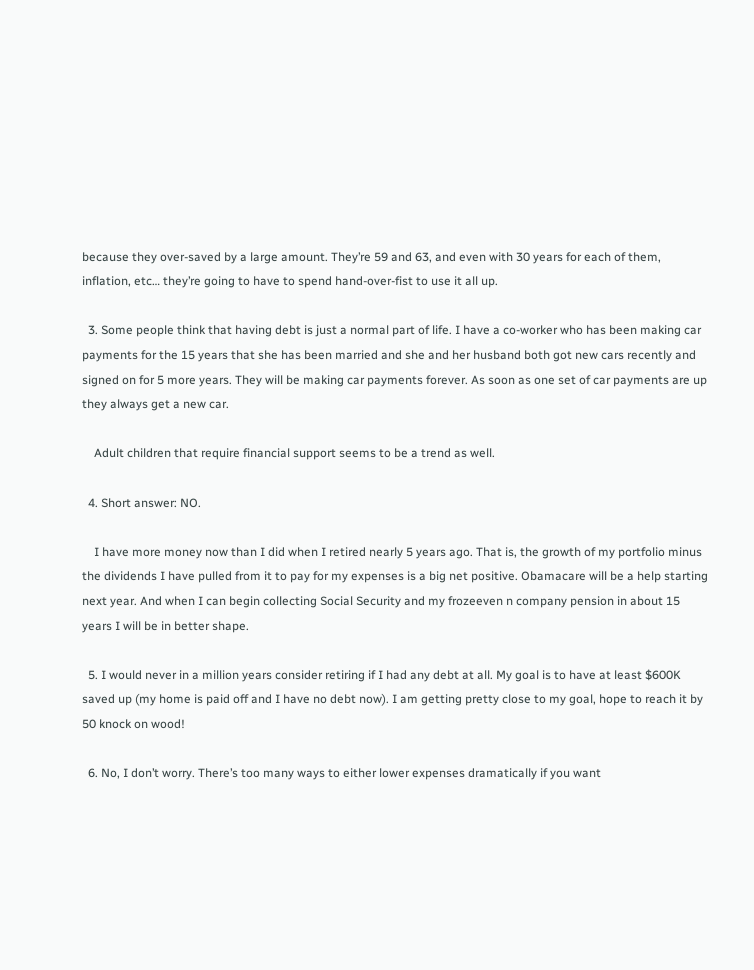because they over-saved by a large amount. They’re 59 and 63, and even with 30 years for each of them, inflation, etc… they’re going to have to spend hand-over-fist to use it all up.

  3. Some people think that having debt is just a normal part of life. I have a co-worker who has been making car payments for the 15 years that she has been married and she and her husband both got new cars recently and signed on for 5 more years. They will be making car payments forever. As soon as one set of car payments are up they always get a new car.

    Adult children that require financial support seems to be a trend as well.

  4. Short answer: NO.

    I have more money now than I did when I retired nearly 5 years ago. That is, the growth of my portfolio minus the dividends I have pulled from it to pay for my expenses is a big net positive. Obamacare will be a help starting next year. And when I can begin collecting Social Security and my frozeeven n company pension in about 15 years I will be in better shape.

  5. I would never in a million years consider retiring if I had any debt at all. My goal is to have at least $600K saved up (my home is paid off and I have no debt now). I am getting pretty close to my goal, hope to reach it by 50 knock on wood!

  6. No, I don’t worry. There’s too many ways to either lower expenses dramatically if you want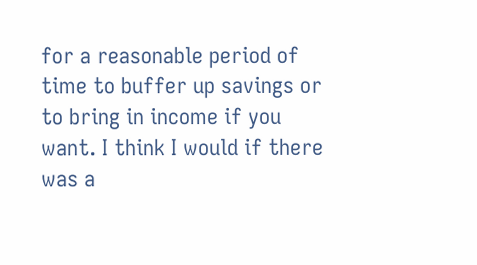for a reasonable period of time to buffer up savings or to bring in income if you want. I think I would if there was a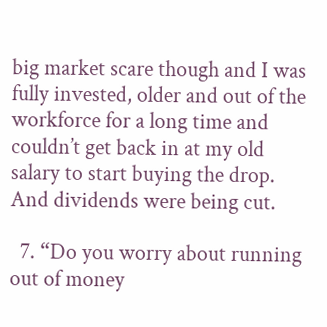big market scare though and I was fully invested, older and out of the workforce for a long time and couldn’t get back in at my old salary to start buying the drop. And dividends were being cut.

  7. “Do you worry about running out of money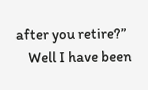after you retire?”
    Well I have been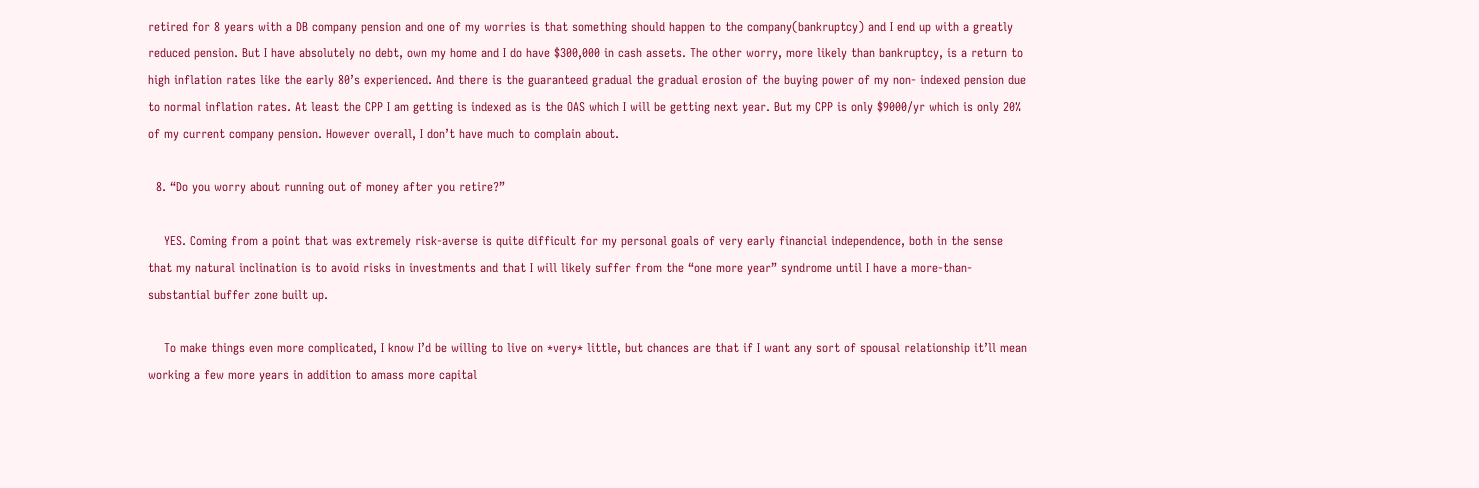retired for 8 years with a DB company pension and one of my worries is that something should happen to the company(bankruptcy) and I end up with a greatly reduced pension. But I have absolutely no debt, own my home and I do have $300,000 in cash assets. The other worry, more likely than bankruptcy, is a return to high inflation rates like the early 80’s experienced. And there is the guaranteed gradual the gradual erosion of the buying power of my non- indexed pension due to normal inflation rates. At least the CPP I am getting is indexed as is the OAS which I will be getting next year. But my CPP is only $9000/yr which is only 20% of my current company pension. However overall, I don’t have much to complain about.

  8. “Do you worry about running out of money after you retire?”

    YES. Coming from a point that was extremely risk-averse is quite difficult for my personal goals of very early financial independence, both in the sense that my natural inclination is to avoid risks in investments and that I will likely suffer from the “one more year” syndrome until I have a more-than-substantial buffer zone built up.

    To make things even more complicated, I know I’d be willing to live on *very* little, but chances are that if I want any sort of spousal relationship it’ll mean working a few more years in addition to amass more capital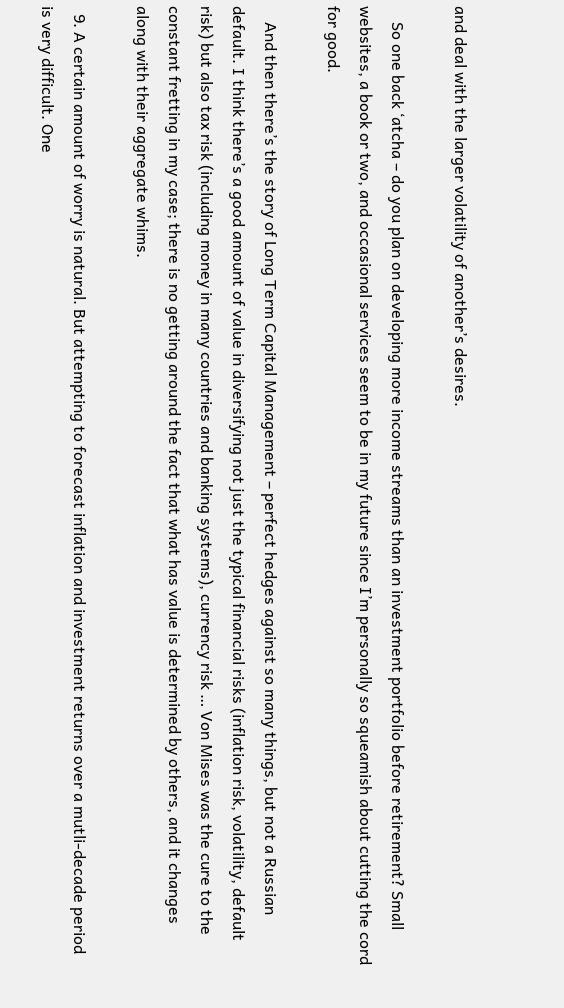and deal with the larger volatility of another’s desires.

    So one back ‘atcha – do you plan on developing more income streams than an investment portfolio before retirement? Small websites, a book or two, and occasional services seem to be in my future since I’m personally so squeamish about cutting the cord for good.

    And then there’s the story of Long Term Capital Management – perfect hedges against so many things, but not a Russian default. I think there’s a good amount of value in diversifying not just the typical financial risks (inflation risk, volatility, default risk) but also tax risk (including money in many countries and banking systems), currency risk … Von Mises was the cure to the constant fretting in my case; there is no getting around the fact that what has value is determined by others, and it changes along with their aggregate whims.

  9. A certain amount of worry is natural. But attempting to forecast inflation and investment returns over a mutli-decade period is very difficult. One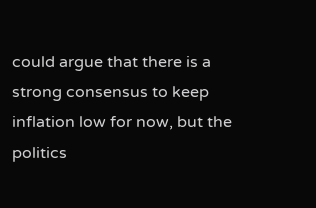could argue that there is a strong consensus to keep inflation low for now, but the politics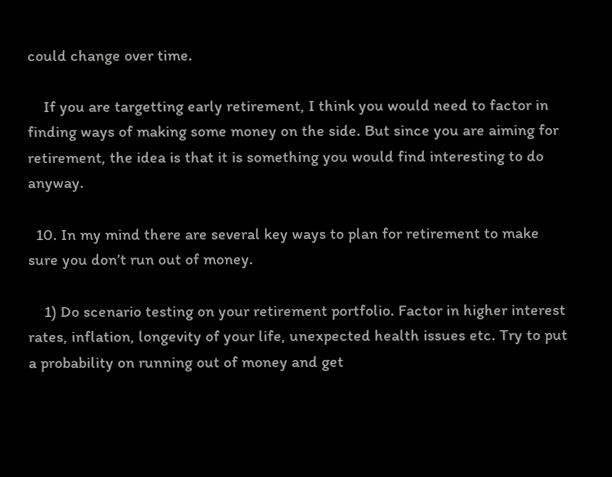could change over time.

    If you are targetting early retirement, I think you would need to factor in finding ways of making some money on the side. But since you are aiming for retirement, the idea is that it is something you would find interesting to do anyway.

  10. In my mind there are several key ways to plan for retirement to make sure you don’t run out of money.

    1) Do scenario testing on your retirement portfolio. Factor in higher interest rates, inflation, longevity of your life, unexpected health issues etc. Try to put a probability on running out of money and get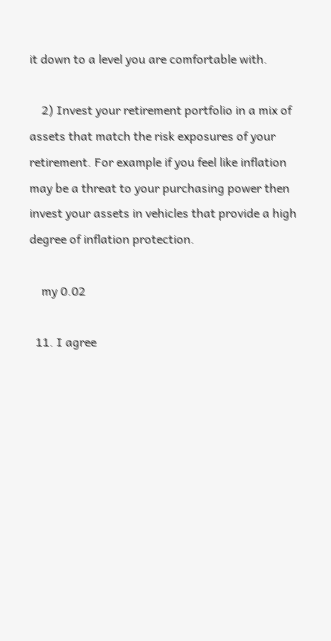it down to a level you are comfortable with.

    2) Invest your retirement portfolio in a mix of assets that match the risk exposures of your retirement. For example if you feel like inflation may be a threat to your purchasing power then invest your assets in vehicles that provide a high degree of inflation protection.

    my 0.02

  11. I agree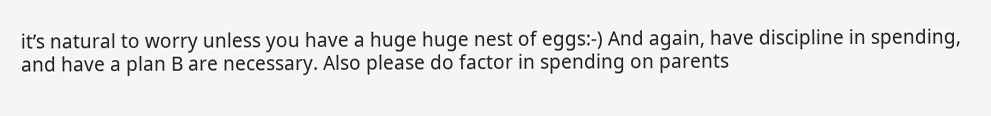it’s natural to worry unless you have a huge huge nest of eggs:-) And again, have discipline in spending, and have a plan B are necessary. Also please do factor in spending on parents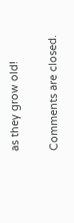as they grow old!

Comments are closed.